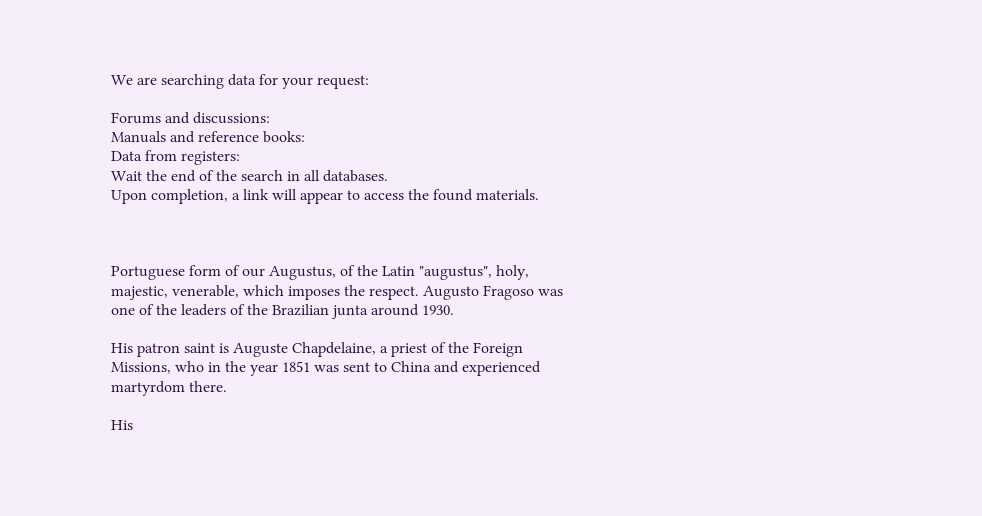We are searching data for your request:

Forums and discussions:
Manuals and reference books:
Data from registers:
Wait the end of the search in all databases.
Upon completion, a link will appear to access the found materials.



Portuguese form of our Augustus, of the Latin "augustus", holy, majestic, venerable, which imposes the respect. Augusto Fragoso was one of the leaders of the Brazilian junta around 1930.

His patron saint is Auguste Chapdelaine, a priest of the Foreign Missions, who in the year 1851 was sent to China and experienced martyrdom there.

His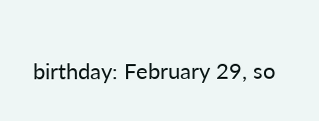birthday: February 29, so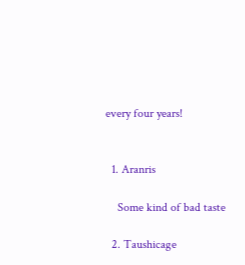every four years!


  1. Aranris

    Some kind of bad taste

  2. Taushicage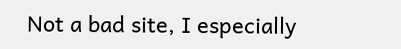Not a bad site, I especially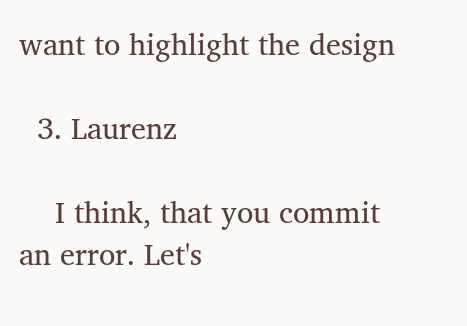want to highlight the design

  3. Laurenz

    I think, that you commit an error. Let's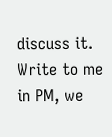discuss it. Write to me in PM, we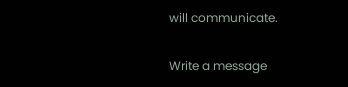will communicate.

Write a message